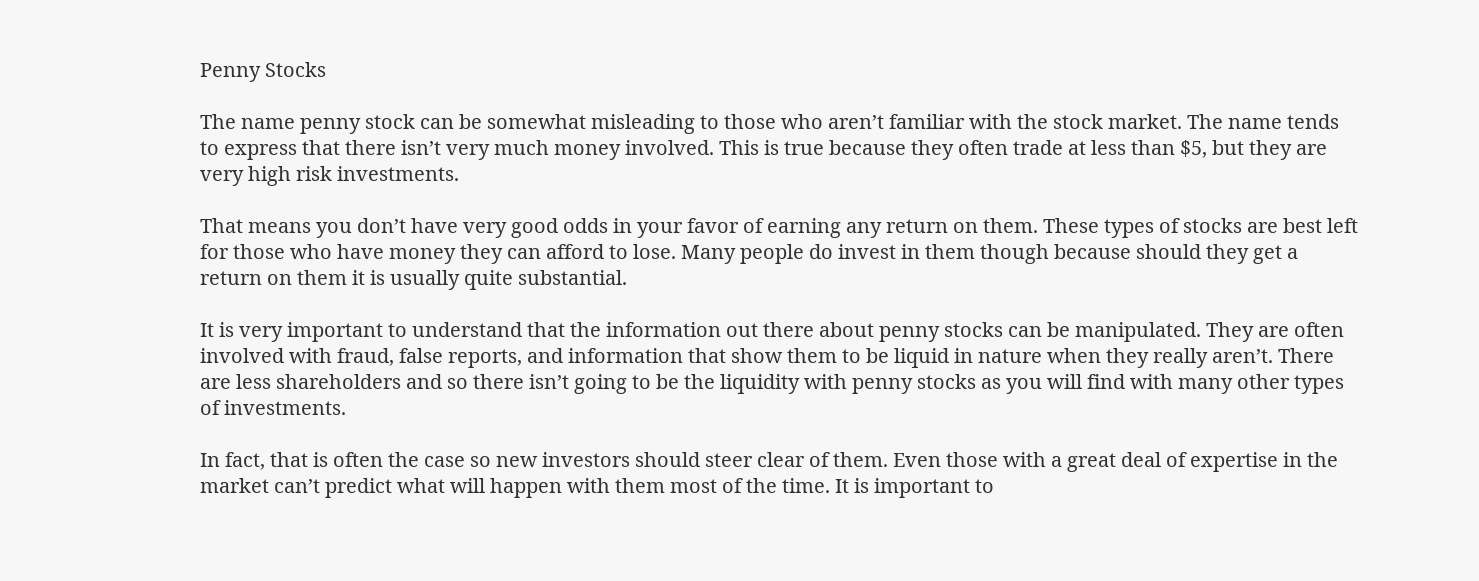Penny Stocks

The name penny stock can be somewhat misleading to those who aren’t familiar with the stock market. The name tends to express that there isn’t very much money involved. This is true because they often trade at less than $5, but they are very high risk investments.

That means you don’t have very good odds in your favor of earning any return on them. These types of stocks are best left for those who have money they can afford to lose. Many people do invest in them though because should they get a return on them it is usually quite substantial.

It is very important to understand that the information out there about penny stocks can be manipulated. They are often involved with fraud, false reports, and information that show them to be liquid in nature when they really aren’t. There are less shareholders and so there isn’t going to be the liquidity with penny stocks as you will find with many other types of investments.

In fact, that is often the case so new investors should steer clear of them. Even those with a great deal of expertise in the market can’t predict what will happen with them most of the time. It is important to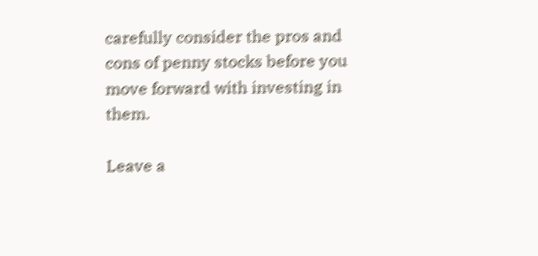carefully consider the pros and cons of penny stocks before you move forward with investing in them.

Leave a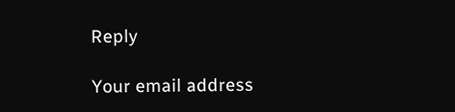Reply

Your email address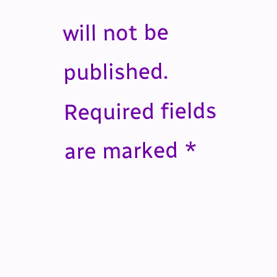will not be published. Required fields are marked *